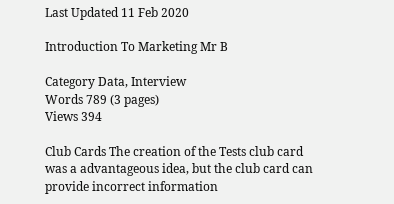Last Updated 11 Feb 2020

Introduction To Marketing Mr B

Category Data, Interview
Words 789 (3 pages)
Views 394

Club Cards The creation of the Tests club card was a advantageous idea, but the club card can provide incorrect information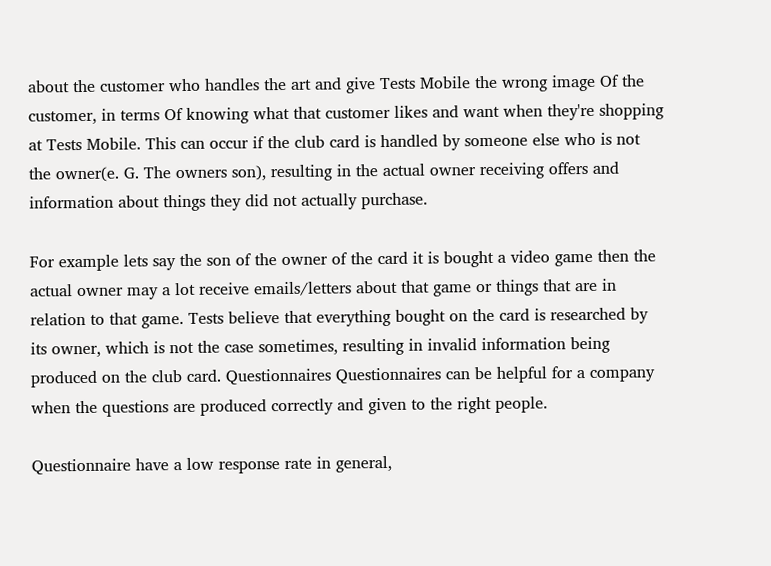about the customer who handles the art and give Tests Mobile the wrong image Of the customer, in terms Of knowing what that customer likes and want when they're shopping at Tests Mobile. This can occur if the club card is handled by someone else who is not the owner(e. G. The owners son), resulting in the actual owner receiving offers and information about things they did not actually purchase.

For example lets say the son of the owner of the card it is bought a video game then the actual owner may a lot receive emails/letters about that game or things that are in relation to that game. Tests believe that everything bought on the card is researched by its owner, which is not the case sometimes, resulting in invalid information being produced on the club card. Questionnaires Questionnaires can be helpful for a company when the questions are produced correctly and given to the right people.

Questionnaire have a low response rate in general,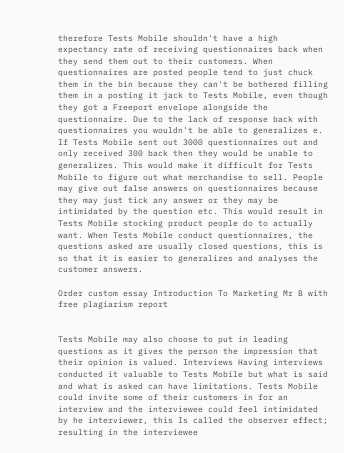therefore Tests Mobile shouldn't have a high expectancy rate of receiving questionnaires back when they send them out to their customers. When questionnaires are posted people tend to just chuck them in the bin because they can't be bothered filling them in a posting it jack to Tests Mobile, even though they got a Freeport envelope alongside the questionnaire. Due to the lack of response back with questionnaires you wouldn't be able to generalizes e. If Tests Mobile sent out 3000 questionnaires out and only received 300 back then they would be unable to generalizes. This would make it difficult for Tests Mobile to figure out what merchandise to sell. People may give out false answers on questionnaires because they may just tick any answer or they may be intimidated by the question etc. This would result in Tests Mobile stocking product people do to actually want. When Tests Mobile conduct questionnaires, the questions asked are usually closed questions, this is so that it is easier to generalizes and analyses the customer answers.

Order custom essay Introduction To Marketing Mr B with free plagiarism report


Tests Mobile may also choose to put in leading questions as it gives the person the impression that their opinion is valued. Interviews Having interviews conducted it valuable to Tests Mobile but what is said and what is asked can have limitations. Tests Mobile could invite some of their customers in for an interview and the interviewee could feel intimidated by he interviewer, this Is called the observer effect; resulting in the interviewee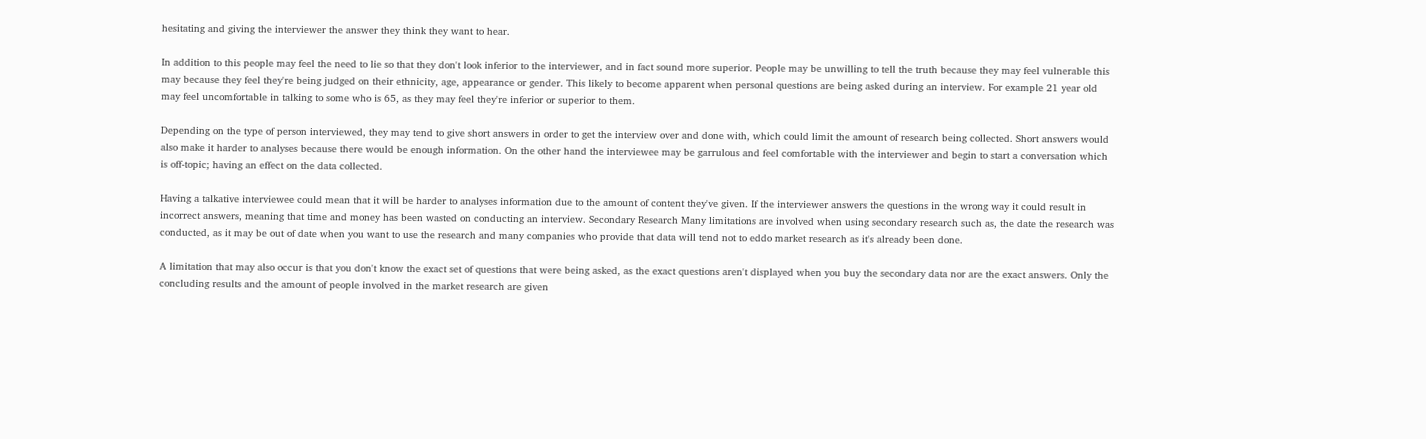hesitating and giving the interviewer the answer they think they want to hear.

In addition to this people may feel the need to lie so that they don't look inferior to the interviewer, and in fact sound more superior. People may be unwilling to tell the truth because they may feel vulnerable this may because they feel they're being judged on their ethnicity, age, appearance or gender. This likely to become apparent when personal questions are being asked during an interview. For example 21 year old may feel uncomfortable in talking to some who is 65, as they may feel they're inferior or superior to them.

Depending on the type of person interviewed, they may tend to give short answers in order to get the interview over and done with, which could limit the amount of research being collected. Short answers would also make it harder to analyses because there would be enough information. On the other hand the interviewee may be garrulous and feel comfortable with the interviewer and begin to start a conversation which is off-topic; having an effect on the data collected.

Having a talkative interviewee could mean that it will be harder to analyses information due to the amount of content they've given. If the interviewer answers the questions in the wrong way it could result in incorrect answers, meaning that time and money has been wasted on conducting an interview. Secondary Research Many limitations are involved when using secondary research such as, the date the research was conducted, as it may be out of date when you want to use the research and many companies who provide that data will tend not to eddo market research as it's already been done.

A limitation that may also occur is that you don't know the exact set of questions that were being asked, as the exact questions aren't displayed when you buy the secondary data nor are the exact answers. Only the concluding results and the amount of people involved in the market research are given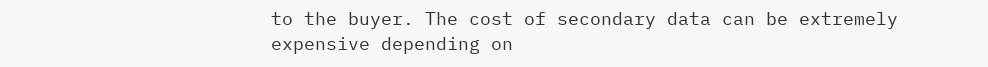to the buyer. The cost of secondary data can be extremely expensive depending on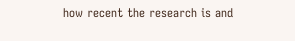how recent the research is and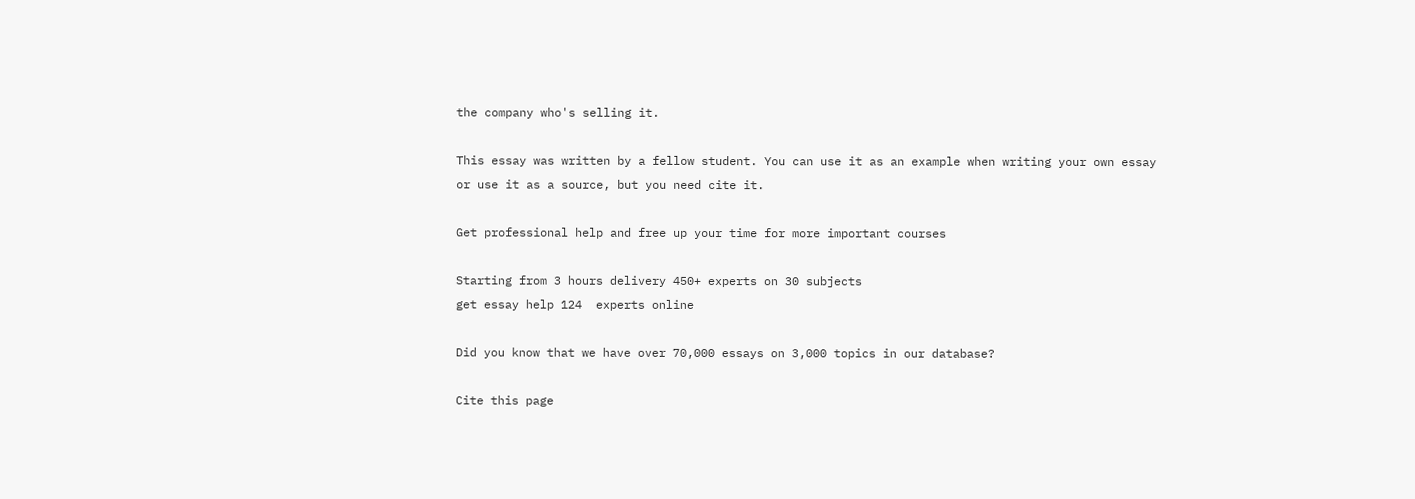the company who's selling it.

This essay was written by a fellow student. You can use it as an example when writing your own essay or use it as a source, but you need cite it.

Get professional help and free up your time for more important courses

Starting from 3 hours delivery 450+ experts on 30 subjects
get essay help 124  experts online

Did you know that we have over 70,000 essays on 3,000 topics in our database?

Cite this page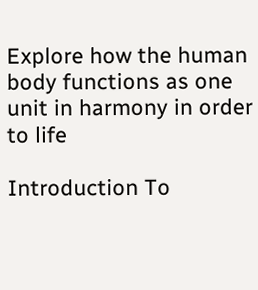Explore how the human body functions as one unit in harmony in order to life

Introduction To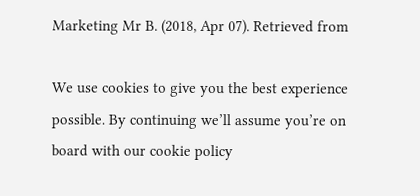Marketing Mr B. (2018, Apr 07). Retrieved from

We use cookies to give you the best experience possible. By continuing we’ll assume you’re on board with our cookie policy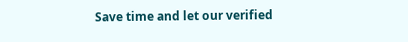Save time and let our verified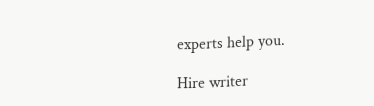experts help you.

Hire writer